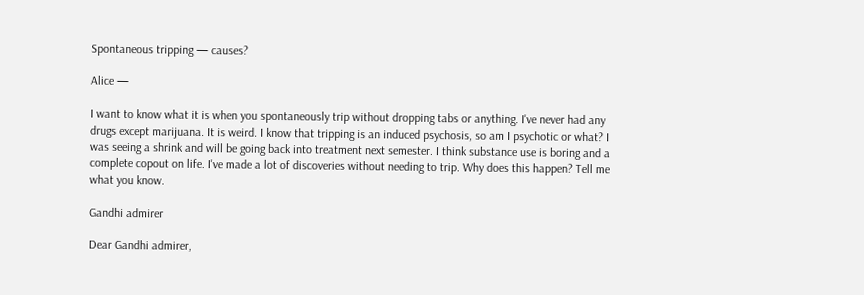Spontaneous tripping — causes?

Alice —

I want to know what it is when you spontaneously trip without dropping tabs or anything. I've never had any drugs except marijuana. It is weird. I know that tripping is an induced psychosis, so am I psychotic or what? I was seeing a shrink and will be going back into treatment next semester. I think substance use is boring and a complete copout on life. I've made a lot of discoveries without needing to trip. Why does this happen? Tell me what you know.

Gandhi admirer

Dear Gandhi admirer,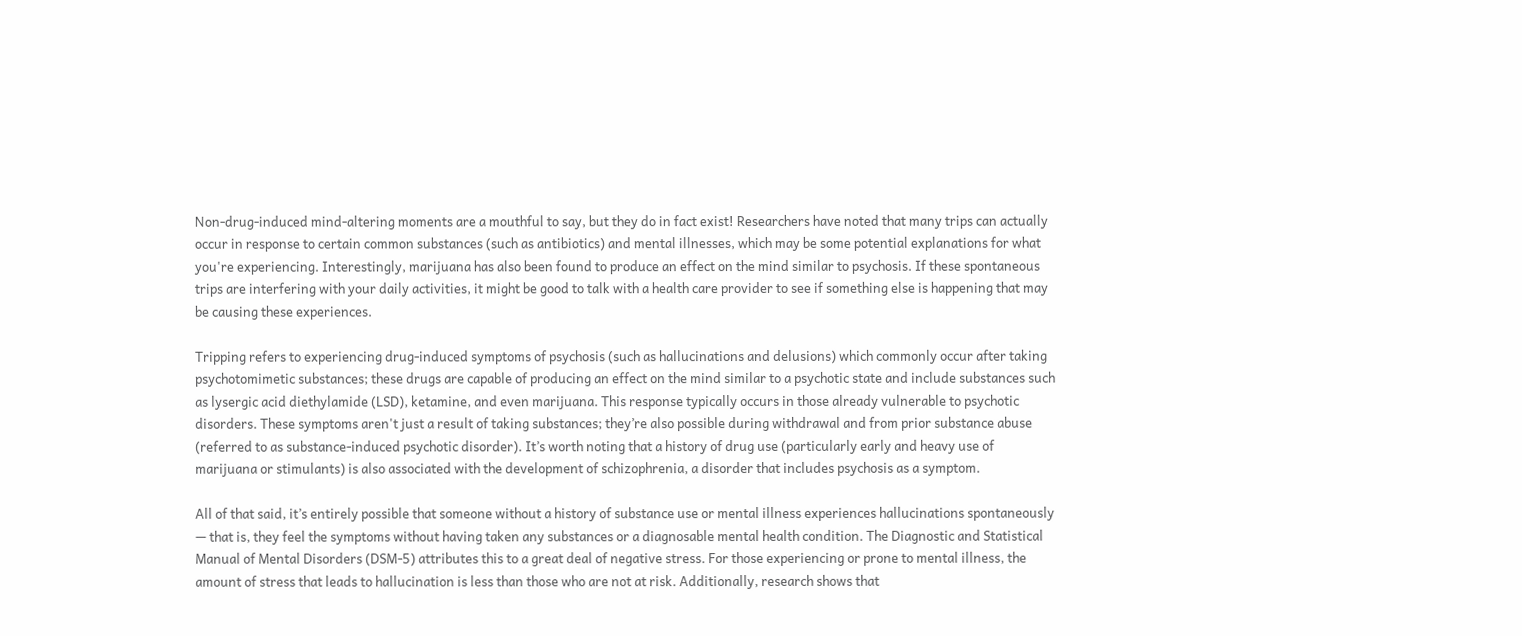Non-drug-induced mind-altering moments are a mouthful to say, but they do in fact exist! Researchers have noted that many trips can actually occur in response to certain common substances (such as antibiotics) and mental illnesses, which may be some potential explanations for what you're experiencing. Interestingly, marijuana has also been found to produce an effect on the mind similar to psychosis. If these spontaneous trips are interfering with your daily activities, it might be good to talk with a health care provider to see if something else is happening that may be causing these experiences.

Tripping refers to experiencing drug-induced symptoms of psychosis (such as hallucinations and delusions) which commonly occur after taking psychotomimetic substances; these drugs are capable of producing an effect on the mind similar to a psychotic state and include substances such as lysergic acid diethylamide (LSD), ketamine, and even marijuana. This response typically occurs in those already vulnerable to psychotic disorders. These symptoms aren't just a result of taking substances; they’re also possible during withdrawal and from prior substance abuse (referred to as substance-induced psychotic disorder). It’s worth noting that a history of drug use (particularly early and heavy use of marijuana or stimulants) is also associated with the development of schizophrenia, a disorder that includes psychosis as a symptom.

All of that said, it’s entirely possible that someone without a history of substance use or mental illness experiences hallucinations spontaneously — that is, they feel the symptoms without having taken any substances or a diagnosable mental health condition. The Diagnostic and Statistical Manual of Mental Disorders (DSM-5) attributes this to a great deal of negative stress. For those experiencing or prone to mental illness, the amount of stress that leads to hallucination is less than those who are not at risk. Additionally, research shows that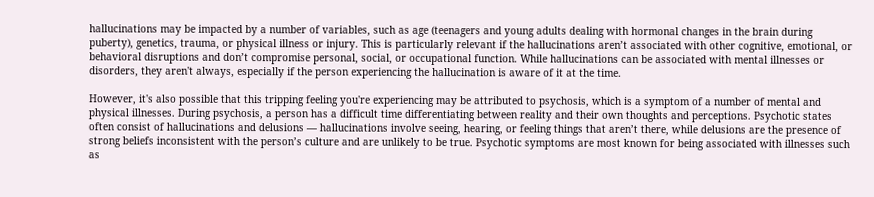hallucinations may be impacted by a number of variables, such as age (teenagers and young adults dealing with hormonal changes in the brain during puberty), genetics, trauma, or physical illness or injury. This is particularly relevant if the hallucinations aren’t associated with other cognitive, emotional, or behavioral disruptions and don’t compromise personal, social, or occupational function. While hallucinations can be associated with mental illnesses or disorders, they aren't always, especially if the person experiencing the hallucination is aware of it at the time.

However, it's also possible that this tripping feeling you're experiencing may be attributed to psychosis, which is a symptom of a number of mental and physical illnesses. During psychosis, a person has a difficult time differentiating between reality and their own thoughts and perceptions. Psychotic states often consist of hallucinations and delusions — hallucinations involve seeing, hearing, or feeling things that aren’t there, while delusions are the presence of strong beliefs inconsistent with the person’s culture and are unlikely to be true. Psychotic symptoms are most known for being associated with illnesses such as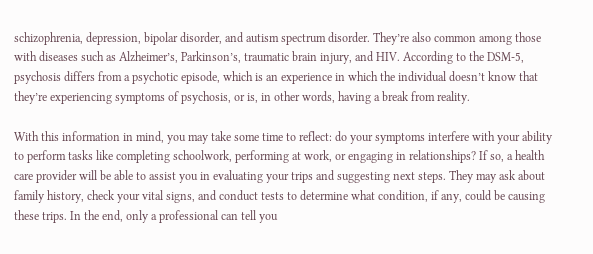schizophrenia, depression, bipolar disorder, and autism spectrum disorder. They’re also common among those with diseases such as Alzheimer’s, Parkinson’s, traumatic brain injury, and HIV. According to the DSM-5, psychosis differs from a psychotic episode, which is an experience in which the individual doesn’t know that they’re experiencing symptoms of psychosis, or is, in other words, having a break from reality.

With this information in mind, you may take some time to reflect: do your symptoms interfere with your ability to perform tasks like completing schoolwork, performing at work, or engaging in relationships? If so, a health care provider will be able to assist you in evaluating your trips and suggesting next steps. They may ask about family history, check your vital signs, and conduct tests to determine what condition, if any, could be causing these trips. In the end, only a professional can tell you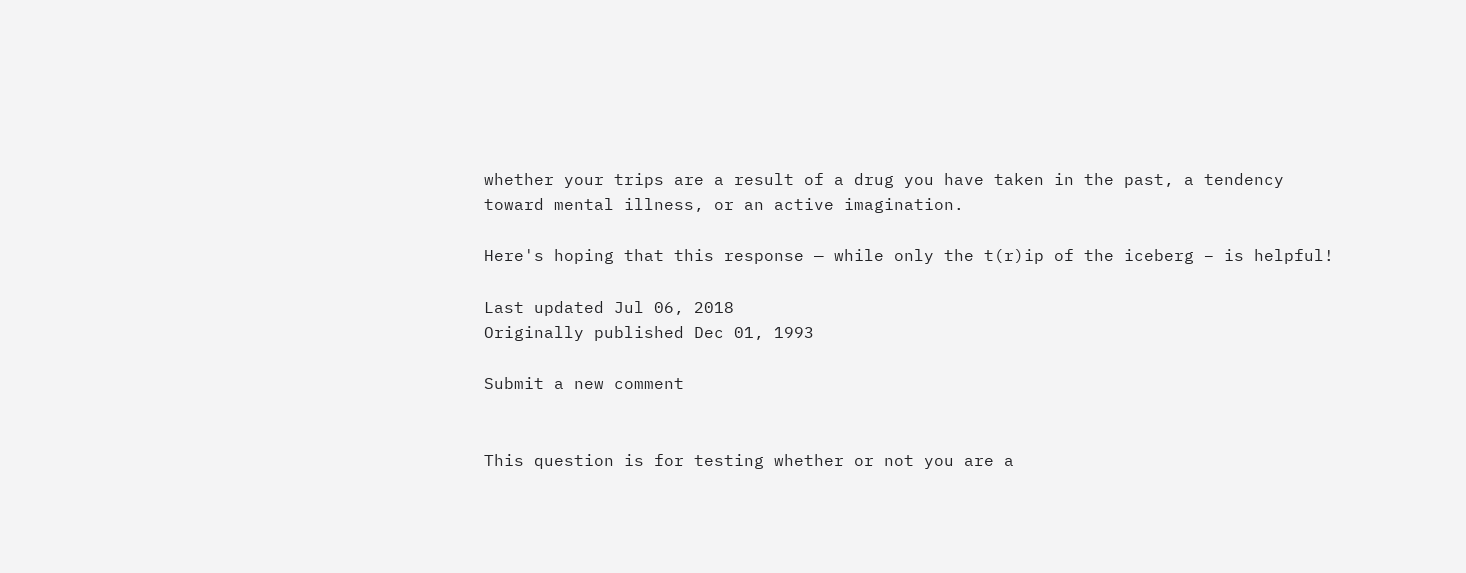whether your trips are a result of a drug you have taken in the past, a tendency toward mental illness, or an active imagination.

Here's hoping that this response — while only the t(r)ip of the iceberg – is helpful!

Last updated Jul 06, 2018
Originally published Dec 01, 1993

Submit a new comment


This question is for testing whether or not you are a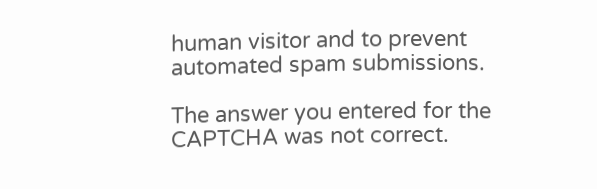human visitor and to prevent automated spam submissions.

The answer you entered for the CAPTCHA was not correct.